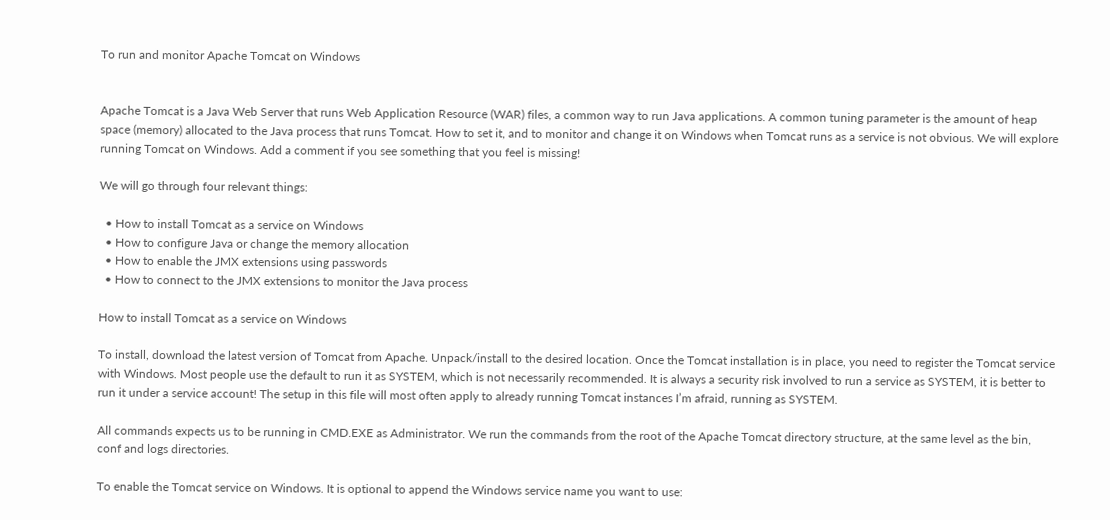To run and monitor Apache Tomcat on Windows


Apache Tomcat is a Java Web Server that runs Web Application Resource (WAR) files, a common way to run Java applications. A common tuning parameter is the amount of heap space (memory) allocated to the Java process that runs Tomcat. How to set it, and to monitor and change it on Windows when Tomcat runs as a service is not obvious. We will explore running Tomcat on Windows. Add a comment if you see something that you feel is missing!

We will go through four relevant things:

  • How to install Tomcat as a service on Windows
  • How to configure Java or change the memory allocation
  • How to enable the JMX extensions using passwords
  • How to connect to the JMX extensions to monitor the Java process

How to install Tomcat as a service on Windows

To install, download the latest version of Tomcat from Apache. Unpack/install to the desired location. Once the Tomcat installation is in place, you need to register the Tomcat service with Windows. Most people use the default to run it as SYSTEM, which is not necessarily recommended. It is always a security risk involved to run a service as SYSTEM, it is better to run it under a service account! The setup in this file will most often apply to already running Tomcat instances I’m afraid, running as SYSTEM.

All commands expects us to be running in CMD.EXE as Administrator. We run the commands from the root of the Apache Tomcat directory structure, at the same level as the bin, conf and logs directories.

To enable the Tomcat service on Windows. It is optional to append the Windows service name you want to use: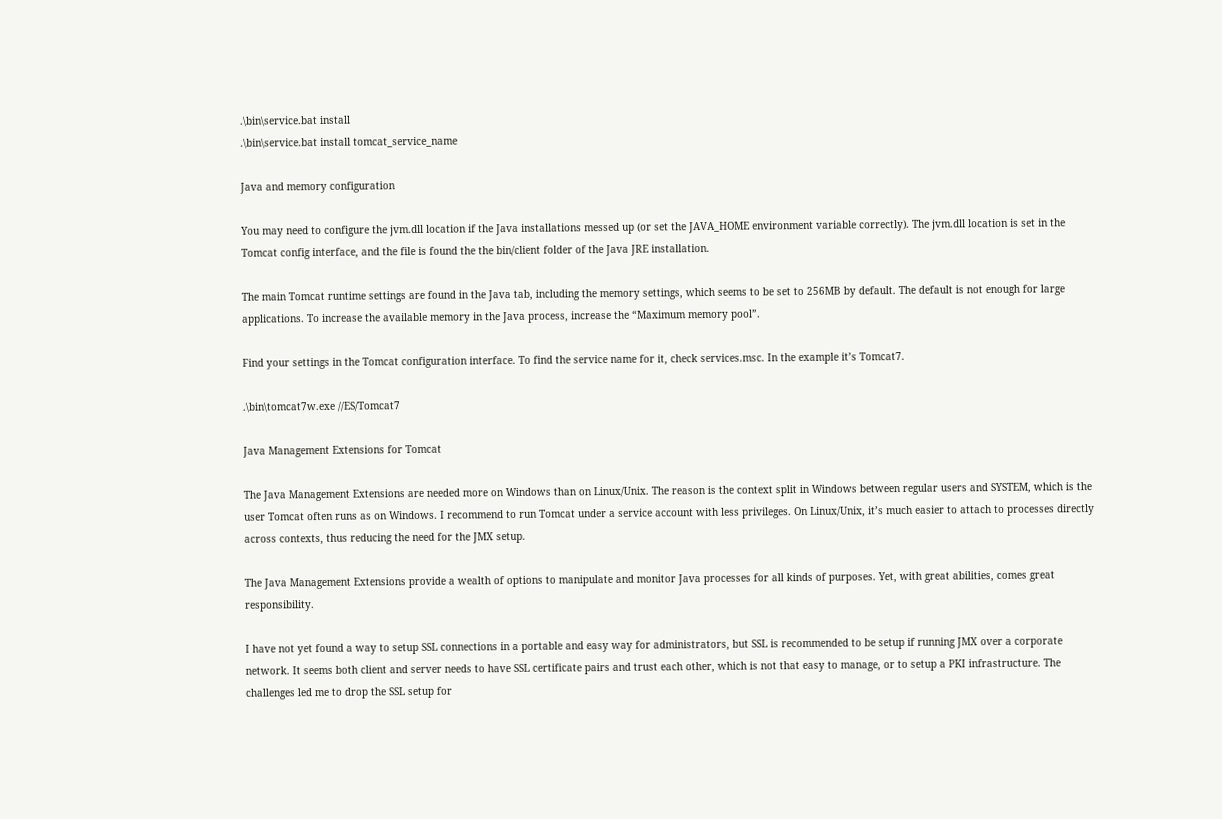.\bin\service.bat install
.\bin\service.bat install tomcat_service_name

Java and memory configuration

You may need to configure the jvm.dll location if the Java installations messed up (or set the JAVA_HOME environment variable correctly). The jvm.dll location is set in the Tomcat config interface, and the file is found the the bin/client folder of the Java JRE installation.

The main Tomcat runtime settings are found in the Java tab, including the memory settings, which seems to be set to 256MB by default. The default is not enough for large applications. To increase the available memory in the Java process, increase the “Maximum memory pool”.

Find your settings in the Tomcat configuration interface. To find the service name for it, check services.msc. In the example it’s Tomcat7.

.\bin\tomcat7w.exe //ES/Tomcat7

Java Management Extensions for Tomcat

The Java Management Extensions are needed more on Windows than on Linux/Unix. The reason is the context split in Windows between regular users and SYSTEM, which is the user Tomcat often runs as on Windows. I recommend to run Tomcat under a service account with less privileges. On Linux/Unix, it’s much easier to attach to processes directly across contexts, thus reducing the need for the JMX setup.

The Java Management Extensions provide a wealth of options to manipulate and monitor Java processes for all kinds of purposes. Yet, with great abilities, comes great responsibility.

I have not yet found a way to setup SSL connections in a portable and easy way for administrators, but SSL is recommended to be setup if running JMX over a corporate network. It seems both client and server needs to have SSL certificate pairs and trust each other, which is not that easy to manage, or to setup a PKI infrastructure. The challenges led me to drop the SSL setup for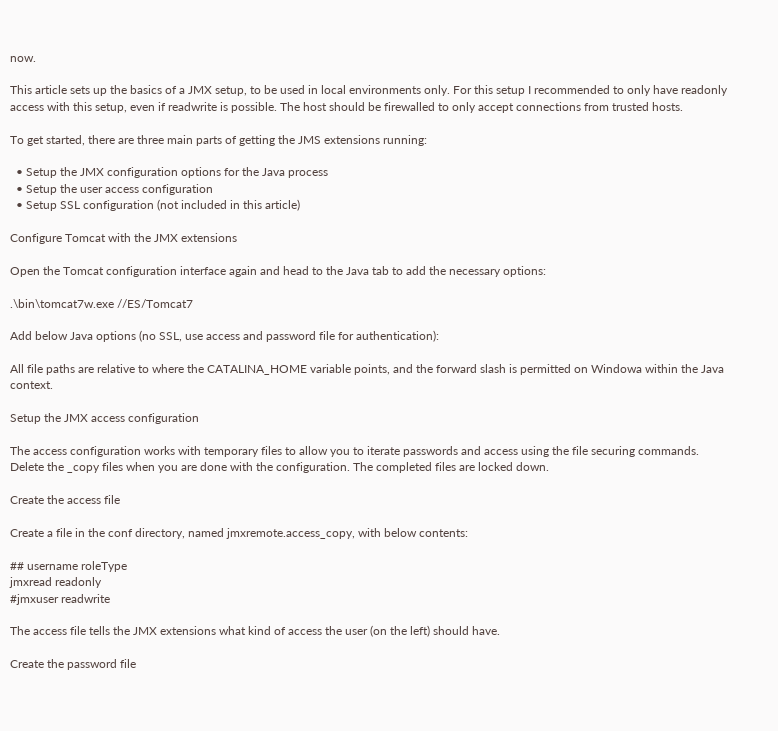now.

This article sets up the basics of a JMX setup, to be used in local environments only. For this setup I recommended to only have readonly access with this setup, even if readwrite is possible. The host should be firewalled to only accept connections from trusted hosts.

To get started, there are three main parts of getting the JMS extensions running:

  • Setup the JMX configuration options for the Java process
  • Setup the user access configuration
  • Setup SSL configuration (not included in this article)

Configure Tomcat with the JMX extensions

Open the Tomcat configuration interface again and head to the Java tab to add the necessary options:

.\bin\tomcat7w.exe //ES/Tomcat7

Add below Java options (no SSL, use access and password file for authentication):

All file paths are relative to where the CATALINA_HOME variable points, and the forward slash is permitted on Windowa within the Java context.

Setup the JMX access configuration

The access configuration works with temporary files to allow you to iterate passwords and access using the file securing commands. Delete the _copy files when you are done with the configuration. The completed files are locked down.

Create the access file

Create a file in the conf directory, named jmxremote.access_copy, with below contents:

## username roleType
jmxread readonly
#jmxuser readwrite

The access file tells the JMX extensions what kind of access the user (on the left) should have.

Create the password file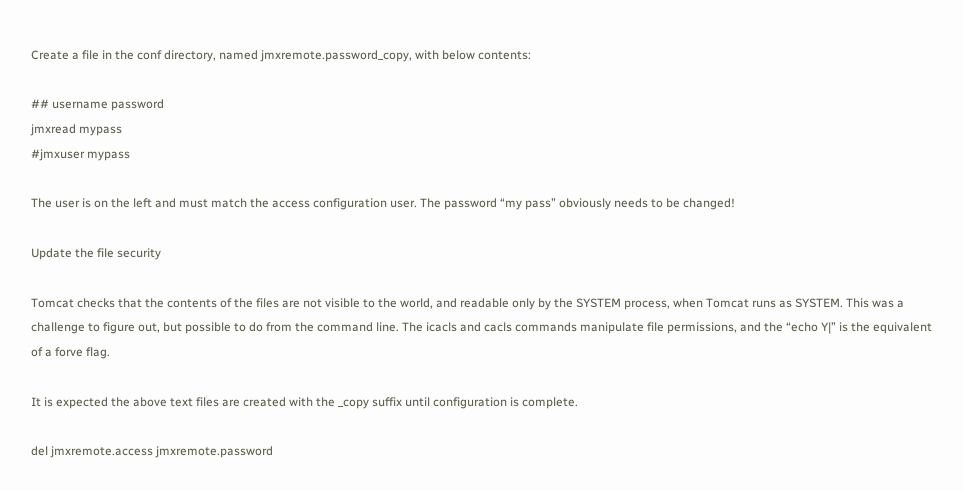Create a file in the conf directory, named jmxremote.password_copy, with below contents:

## username password
jmxread mypass
#jmxuser mypass

The user is on the left and must match the access configuration user. The password “my pass” obviously needs to be changed!

Update the file security

Tomcat checks that the contents of the files are not visible to the world, and readable only by the SYSTEM process, when Tomcat runs as SYSTEM. This was a challenge to figure out, but possible to do from the command line. The icacls and cacls commands manipulate file permissions, and the “echo Y|” is the equivalent of a forve flag.

It is expected the above text files are created with the _copy suffix until configuration is complete.

del jmxremote.access jmxremote.password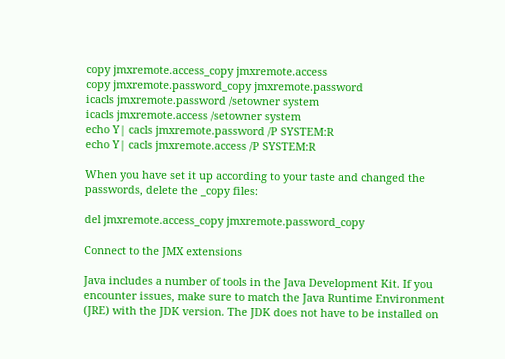copy jmxremote.access_copy jmxremote.access
copy jmxremote.password_copy jmxremote.password
icacls jmxremote.password /setowner system
icacls jmxremote.access /setowner system
echo Y| cacls jmxremote.password /P SYSTEM:R
echo Y| cacls jmxremote.access /P SYSTEM:R

When you have set it up according to your taste and changed the passwords, delete the _copy files:

del jmxremote.access_copy jmxremote.password_copy

Connect to the JMX extensions

Java includes a number of tools in the Java Development Kit. If you encounter issues, make sure to match the Java Runtime Environment (JRE) with the JDK version. The JDK does not have to be installed on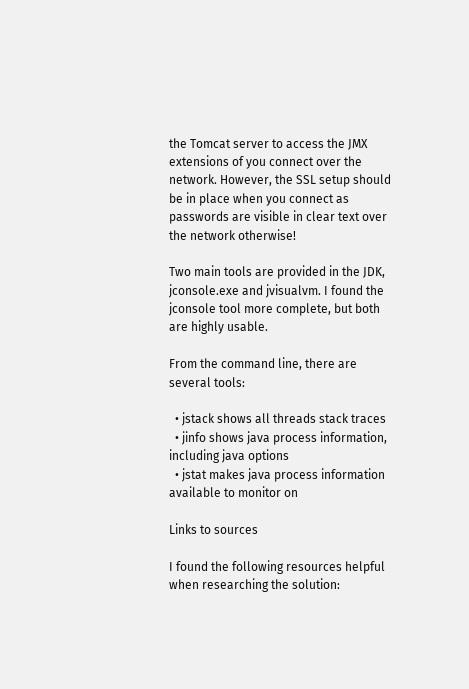the Tomcat server to access the JMX extensions of you connect over the network. However, the SSL setup should be in place when you connect as passwords are visible in clear text over the network otherwise!

Two main tools are provided in the JDK, jconsole.exe and jvisualvm. I found the jconsole tool more complete, but both are highly usable.

From the command line, there are several tools:

  • jstack shows all threads stack traces
  • jinfo shows java process information, including java options
  • jstat makes java process information available to monitor on

Links to sources

I found the following resources helpful when researching the solution: